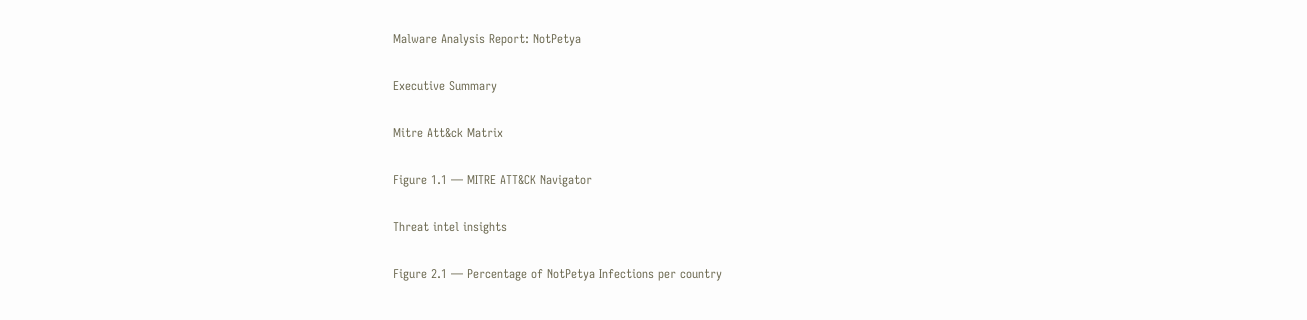Malware Analysis Report: NotPetya

Executive Summary

Mitre Att&ck Matrix

Figure 1.1 — MITRE ATT&CK Navigator

Threat intel insights

Figure 2.1 — Percentage of NotPetya Infections per country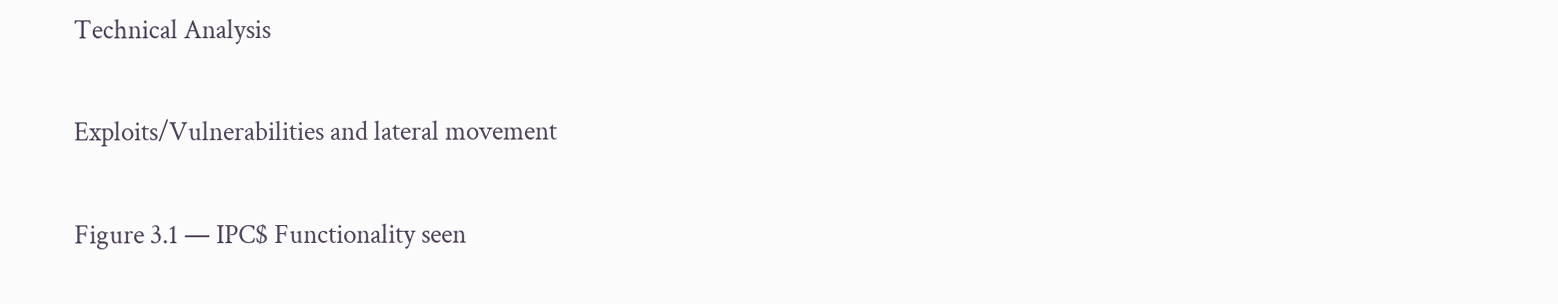Technical Analysis

Exploits/Vulnerabilities and lateral movement

Figure 3.1 — IPC$ Functionality seen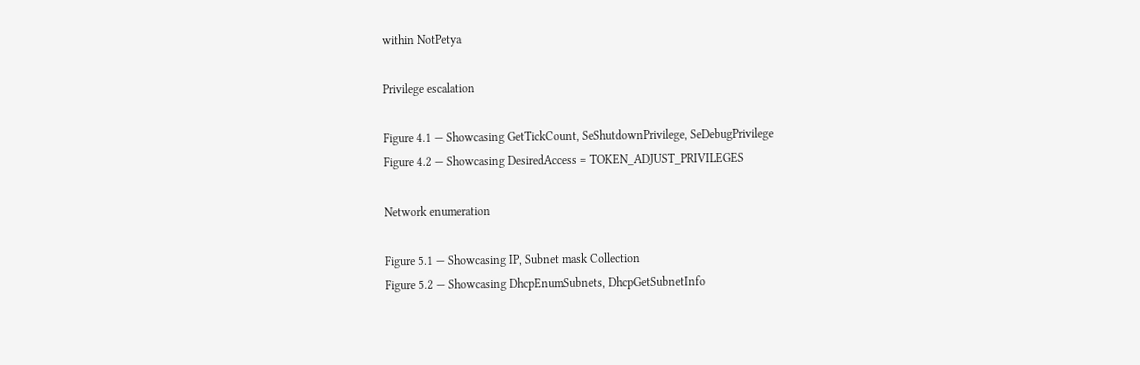within NotPetya

Privilege escalation

Figure 4.1 — Showcasing GetTickCount, SeShutdownPrivilege, SeDebugPrivilege
Figure 4.2 — Showcasing DesiredAccess = TOKEN_ADJUST_PRIVILEGES

Network enumeration

Figure 5.1 — Showcasing IP, Subnet mask Collection
Figure 5.2 — Showcasing DhcpEnumSubnets, DhcpGetSubnetInfo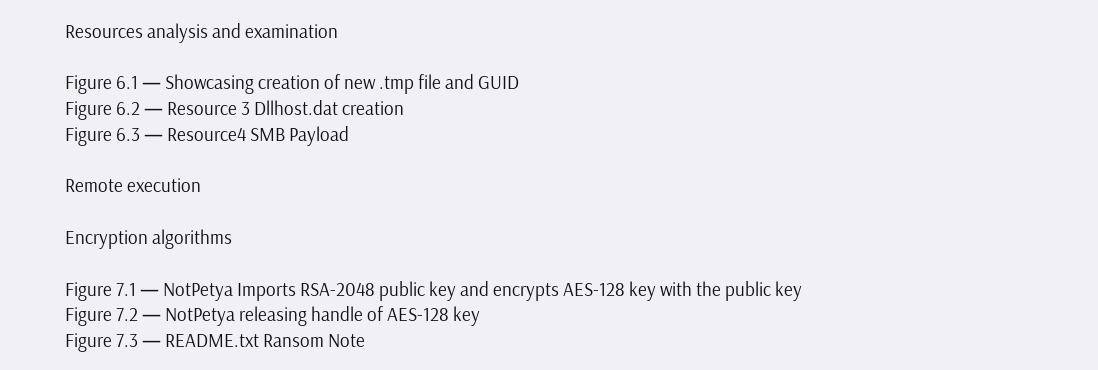Resources analysis and examination

Figure 6.1 — Showcasing creation of new .tmp file and GUID
Figure 6.2 — Resource 3 Dllhost.dat creation
Figure 6.3 — Resource4 SMB Payload

Remote execution

Encryption algorithms

Figure 7.1 — NotPetya Imports RSA-2048 public key and encrypts AES-128 key with the public key
Figure 7.2 — NotPetya releasing handle of AES-128 key
Figure 7.3 — README.txt Ransom Note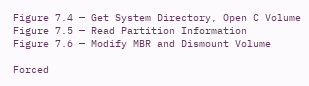Figure 7.4 — Get System Directory, Open C Volume
Figure 7.5 — Read Partition Information
Figure 7.6 — Modify MBR and Dismount Volume

Forced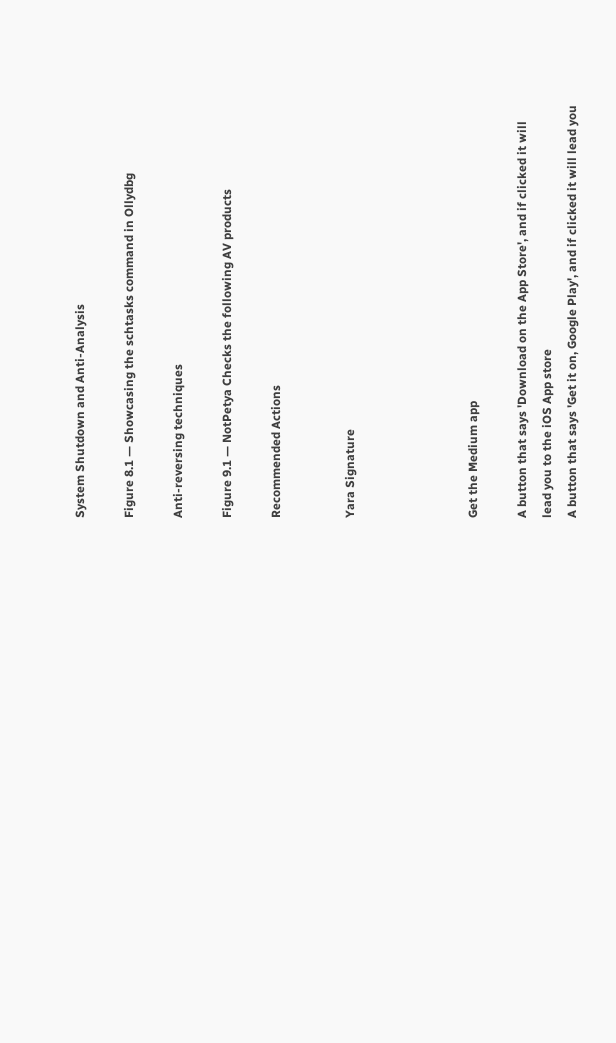System Shutdown and Anti-Analysis

Figure 8.1 — Showcasing the schtasks command in Ollydbg

Anti-reversing techniques

Figure 9.1 — NotPetya Checks the following AV products

Recommended Actions


Yara Signature




Get the Medium app

A button that says 'Download on the App Store', and if clicked it will lead you to the iOS App store
A button that says 'Get it on, Google Play', and if clicked it will lead you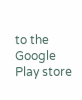to the Google Play store